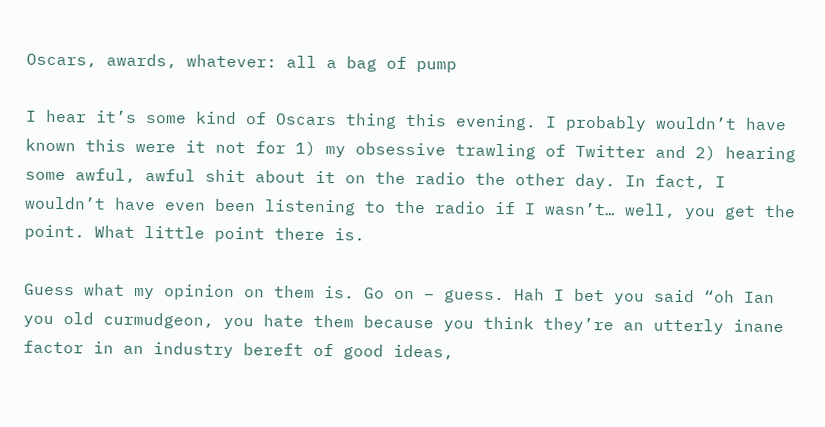Oscars, awards, whatever: all a bag of pump

I hear it’s some kind of Oscars thing this evening. I probably wouldn’t have known this were it not for 1) my obsessive trawling of Twitter and 2) hearing some awful, awful shit about it on the radio the other day. In fact, I wouldn’t have even been listening to the radio if I wasn’t… well, you get the point. What little point there is.

Guess what my opinion on them is. Go on – guess. Hah I bet you said “oh Ian you old curmudgeon, you hate them because you think they’re an utterly inane factor in an industry bereft of good ideas,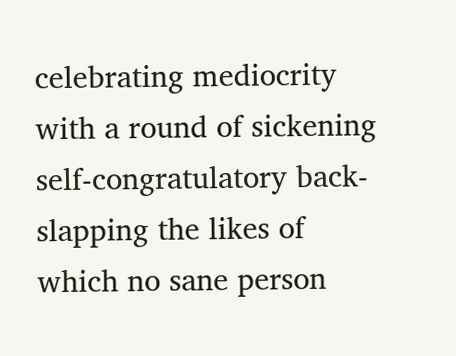celebrating mediocrity with a round of sickening self-congratulatory back-slapping the likes of which no sane person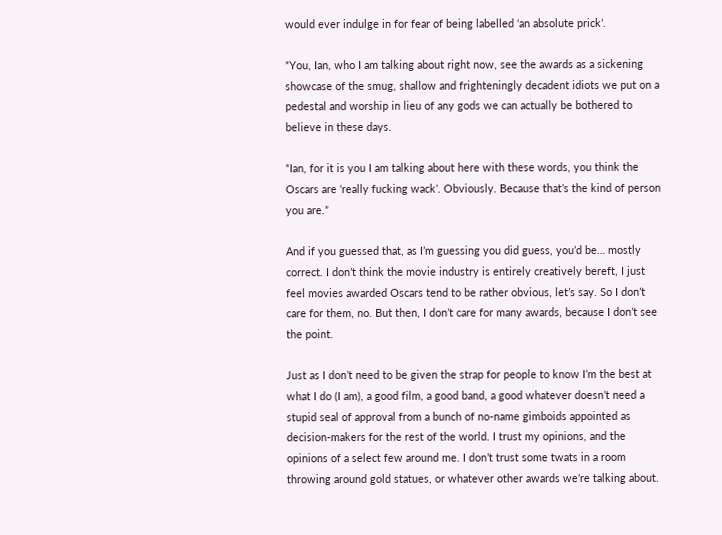would ever indulge in for fear of being labelled ‘an absolute prick’.

“You, Ian, who I am talking about right now, see the awards as a sickening showcase of the smug, shallow and frighteningly decadent idiots we put on a pedestal and worship in lieu of any gods we can actually be bothered to believe in these days.

“Ian, for it is you I am talking about here with these words, you think the Oscars are ‘really fucking wack’. Obviously. Because that’s the kind of person you are.”

And if you guessed that, as I’m guessing you did guess, you’d be… mostly correct. I don’t think the movie industry is entirely creatively bereft, I just feel movies awarded Oscars tend to be rather obvious, let’s say. So I don’t care for them, no. But then, I don’t care for many awards, because I don’t see the point.

Just as I don’t need to be given the strap for people to know I’m the best at what I do (I am), a good film, a good band, a good whatever doesn’t need a stupid seal of approval from a bunch of no-name gimboids appointed as decision-makers for the rest of the world. I trust my opinions, and the opinions of a select few around me. I don’t trust some twats in a room throwing around gold statues, or whatever other awards we’re talking about.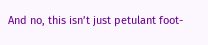And no, this isn’t just petulant foot-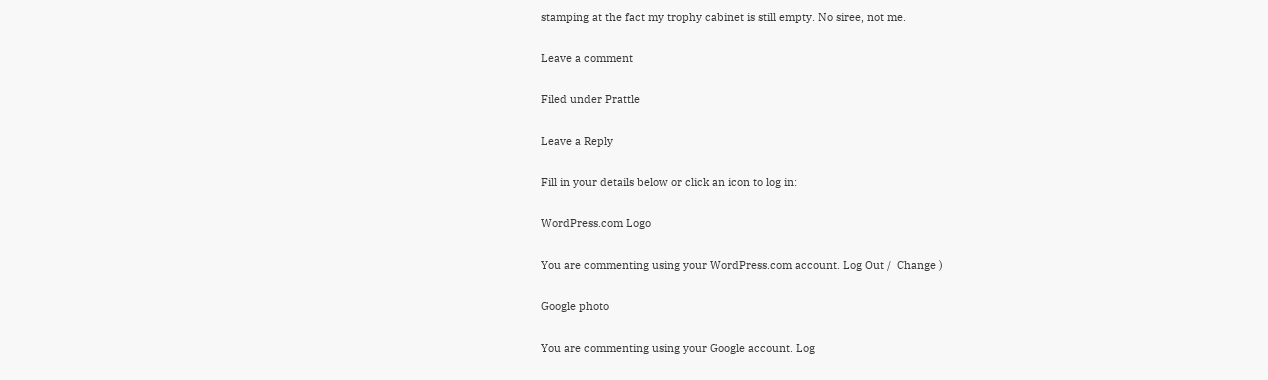stamping at the fact my trophy cabinet is still empty. No siree, not me.

Leave a comment

Filed under Prattle

Leave a Reply

Fill in your details below or click an icon to log in:

WordPress.com Logo

You are commenting using your WordPress.com account. Log Out /  Change )

Google photo

You are commenting using your Google account. Log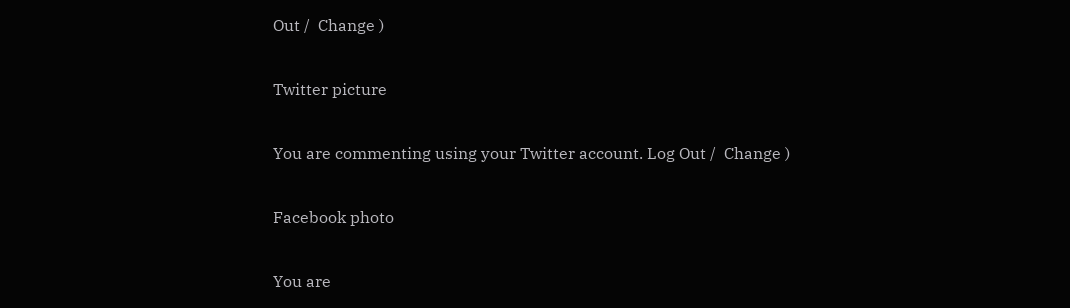Out /  Change )

Twitter picture

You are commenting using your Twitter account. Log Out /  Change )

Facebook photo

You are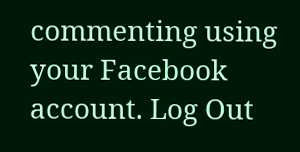commenting using your Facebook account. Log Out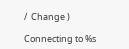/  Change )

Connecting to %s